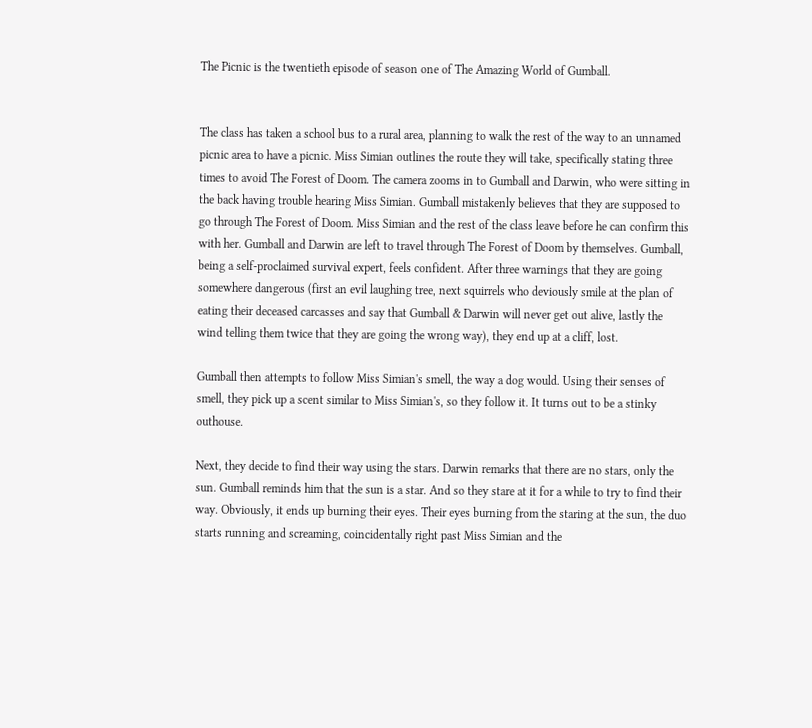The Picnic is the twentieth episode of season one of The Amazing World of Gumball.


The class has taken a school bus to a rural area, planning to walk the rest of the way to an unnamed picnic area to have a picnic. Miss Simian outlines the route they will take, specifically stating three times to avoid The Forest of Doom. The camera zooms in to Gumball and Darwin, who were sitting in the back having trouble hearing Miss Simian. Gumball mistakenly believes that they are supposed to go through The Forest of Doom. Miss Simian and the rest of the class leave before he can confirm this with her. Gumball and Darwin are left to travel through The Forest of Doom by themselves. Gumball, being a self-proclaimed survival expert, feels confident. After three warnings that they are going somewhere dangerous (first an evil laughing tree, next squirrels who deviously smile at the plan of eating their deceased carcasses and say that Gumball & Darwin will never get out alive, lastly the wind telling them twice that they are going the wrong way), they end up at a cliff, lost.

Gumball then attempts to follow Miss Simian's smell, the way a dog would. Using their senses of smell, they pick up a scent similar to Miss Simian's, so they follow it. It turns out to be a stinky outhouse.

Next, they decide to find their way using the stars. Darwin remarks that there are no stars, only the sun. Gumball reminds him that the sun is a star. And so they stare at it for a while to try to find their way. Obviously, it ends up burning their eyes. Their eyes burning from the staring at the sun, the duo starts running and screaming, coincidentally right past Miss Simian and the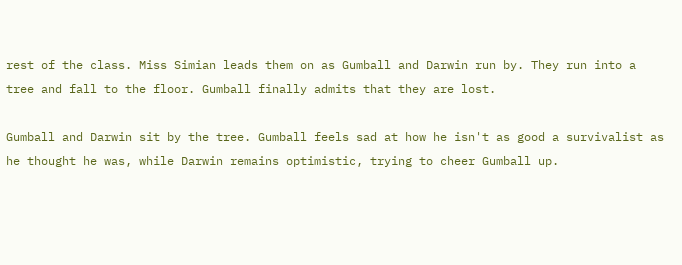rest of the class. Miss Simian leads them on as Gumball and Darwin run by. They run into a tree and fall to the floor. Gumball finally admits that they are lost.

Gumball and Darwin sit by the tree. Gumball feels sad at how he isn't as good a survivalist as he thought he was, while Darwin remains optimistic, trying to cheer Gumball up.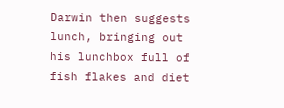Darwin then suggests lunch, bringing out his lunchbox full of fish flakes and diet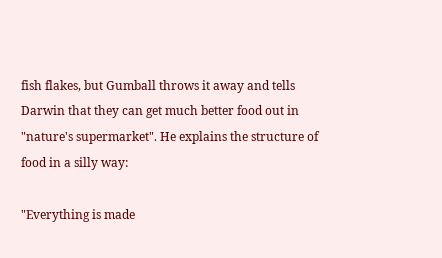fish flakes, but Gumball throws it away and tells Darwin that they can get much better food out in "nature's supermarket". He explains the structure of food in a silly way:

"Everything is made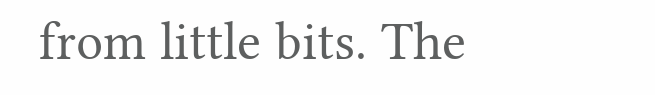from little bits. The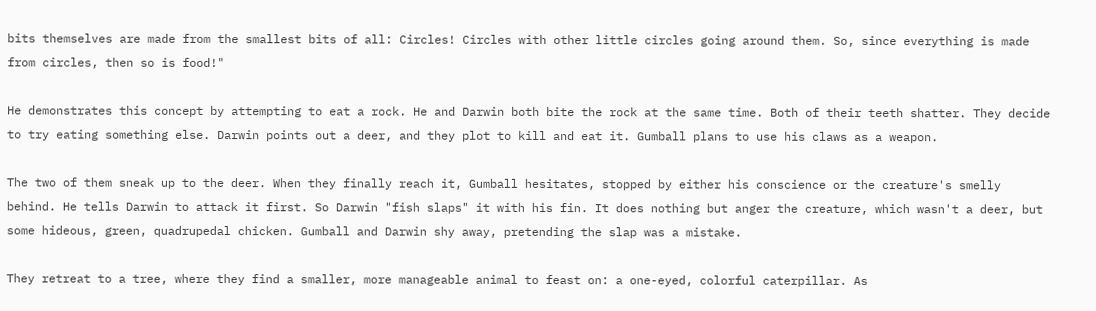bits themselves are made from the smallest bits of all: Circles! Circles with other little circles going around them. So, since everything is made from circles, then so is food!"

He demonstrates this concept by attempting to eat a rock. He and Darwin both bite the rock at the same time. Both of their teeth shatter. They decide to try eating something else. Darwin points out a deer, and they plot to kill and eat it. Gumball plans to use his claws as a weapon.

The two of them sneak up to the deer. When they finally reach it, Gumball hesitates, stopped by either his conscience or the creature's smelly behind. He tells Darwin to attack it first. So Darwin "fish slaps" it with his fin. It does nothing but anger the creature, which wasn't a deer, but some hideous, green, quadrupedal chicken. Gumball and Darwin shy away, pretending the slap was a mistake.

They retreat to a tree, where they find a smaller, more manageable animal to feast on: a one-eyed, colorful caterpillar. As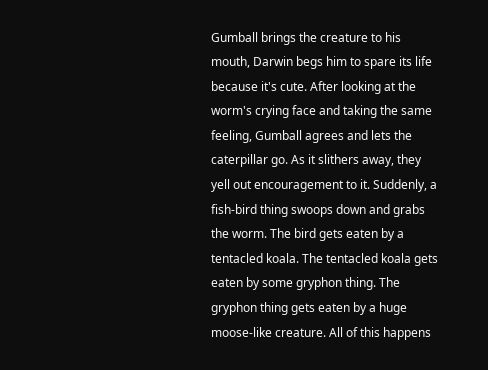Gumball brings the creature to his mouth, Darwin begs him to spare its life because it's cute. After looking at the worm's crying face and taking the same feeling, Gumball agrees and lets the caterpillar go. As it slithers away, they yell out encouragement to it. Suddenly, a fish-bird thing swoops down and grabs the worm. The bird gets eaten by a tentacled koala. The tentacled koala gets eaten by some gryphon thing. The gryphon thing gets eaten by a huge moose-like creature. All of this happens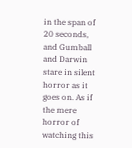in the span of 20 seconds, and Gumball and Darwin stare in silent horror as it goes on. As if the mere horror of watching this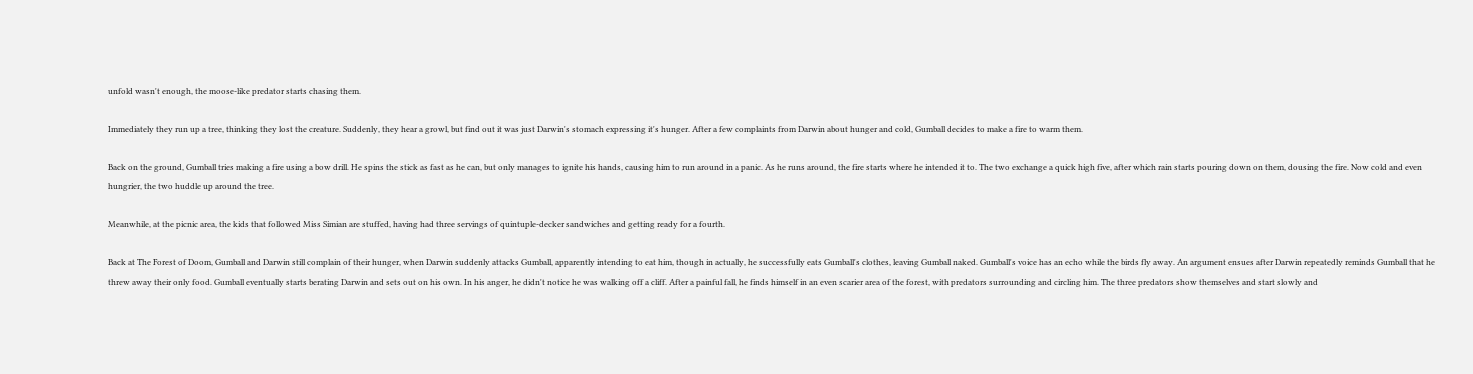unfold wasn't enough, the moose-like predator starts chasing them.

Immediately they run up a tree, thinking they lost the creature. Suddenly, they hear a growl, but find out it was just Darwin's stomach expressing it's hunger. After a few complaints from Darwin about hunger and cold, Gumball decides to make a fire to warm them.

Back on the ground, Gumball tries making a fire using a bow drill. He spins the stick as fast as he can, but only manages to ignite his hands, causing him to run around in a panic. As he runs around, the fire starts where he intended it to. The two exchange a quick high five, after which rain starts pouring down on them, dousing the fire. Now cold and even hungrier, the two huddle up around the tree.

Meanwhile, at the picnic area, the kids that followed Miss Simian are stuffed, having had three servings of quintuple-decker sandwiches and getting ready for a fourth.

Back at The Forest of Doom, Gumball and Darwin still complain of their hunger, when Darwin suddenly attacks Gumball, apparently intending to eat him, though in actually, he successfully eats Gumball's clothes, leaving Gumball naked. Gumball's voice has an echo while the birds fly away. An argument ensues after Darwin repeatedly reminds Gumball that he threw away their only food. Gumball eventually starts berating Darwin and sets out on his own. In his anger, he didn't notice he was walking off a cliff. After a painful fall, he finds himself in an even scarier area of the forest, with predators surrounding and circling him. The three predators show themselves and start slowly and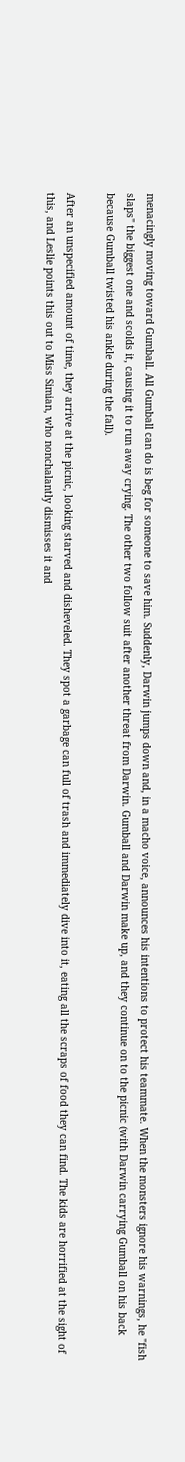menacingly moving toward Gumball. All Gumball can do is beg for someone to save him. Suddenly, Darwin jumps down and, in a macho voice, announces his intentions to protect his teammate. When the monsters ignore his warnings, he "fish slaps" the biggest one and scolds it, causing it to run away crying. The other two follow suit after another threat from Darwin. Gumball and Darwin make up, and they continue on to the picnic (with Darwin carrying Gumball on his back because Gumball twisted his ankle during the fall).

After an unspecified amount of time, they arrive at the picnic, looking starved and disheveled. They spot a garbage can full of trash and immediately dive into it, eating all the scraps of food they can find. The kids are horrified at the sight of this, and Leslie points this out to Miss Simian, who nonchalantly dismisses it and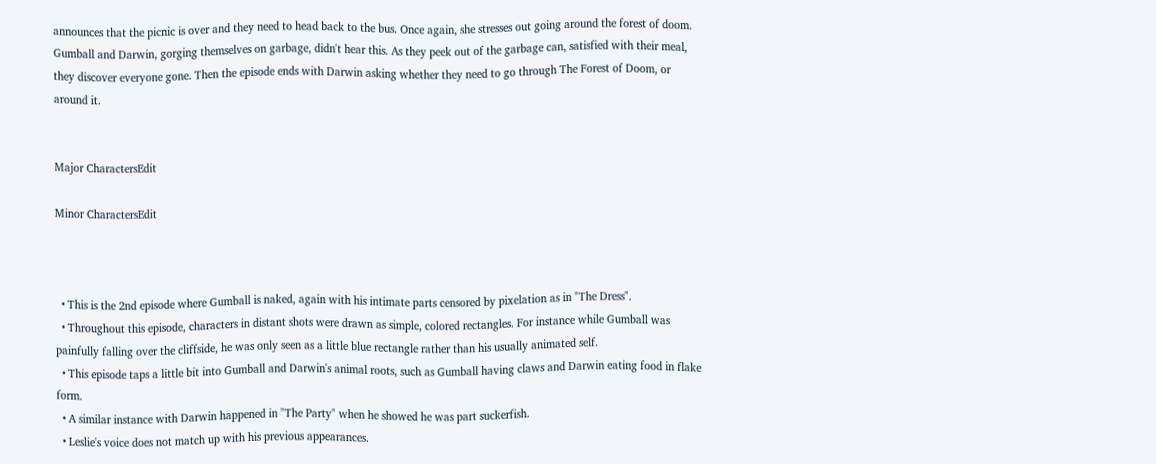announces that the picnic is over and they need to head back to the bus. Once again, she stresses out going around the forest of doom. Gumball and Darwin, gorging themselves on garbage, didn't hear this. As they peek out of the garbage can, satisfied with their meal, they discover everyone gone. Then the episode ends with Darwin asking whether they need to go through The Forest of Doom, or around it.


Major CharactersEdit

Minor CharactersEdit



  • This is the 2nd episode where Gumball is naked, again with his intimate parts censored by pixelation as in "The Dress".
  • Throughout this episode, characters in distant shots were drawn as simple, colored rectangles. For instance while Gumball was painfully falling over the cliffside, he was only seen as a little blue rectangle rather than his usually animated self.
  • This episode taps a little bit into Gumball and Darwin's animal roots, such as Gumball having claws and Darwin eating food in flake form.
  • A similar instance with Darwin happened in "The Party" when he showed he was part suckerfish.
  • Leslie's voice does not match up with his previous appearances.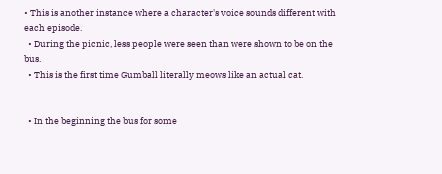• This is another instance where a character's voice sounds different with each episode.
  • During the picnic, less people were seen than were shown to be on the bus.
  • This is the first time Gumball literally meows like an actual cat.


  • In the beginning the bus for some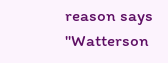reason says "Watterson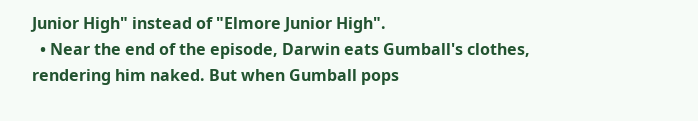Junior High" instead of "Elmore Junior High".
  • Near the end of the episode, Darwin eats Gumball's clothes, rendering him naked. But when Gumball pops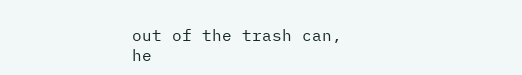out of the trash can, he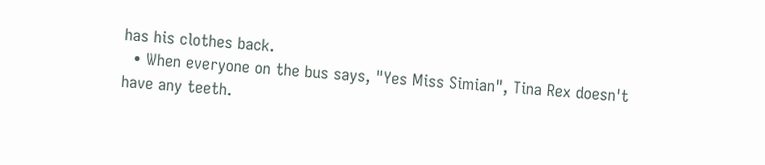has his clothes back.
  • When everyone on the bus says, "Yes Miss Simian", Tina Rex doesn't have any teeth.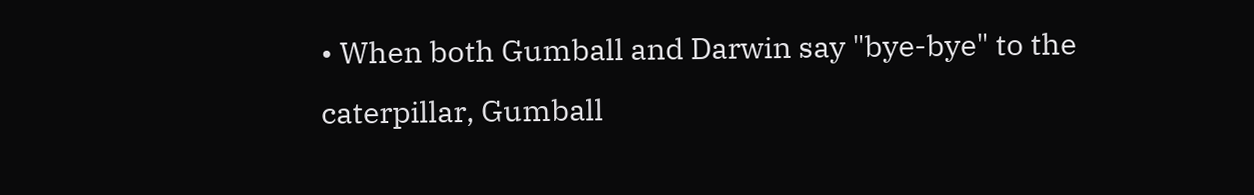• When both Gumball and Darwin say "bye-bye" to the caterpillar, Gumball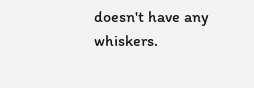doesn't have any whiskers.